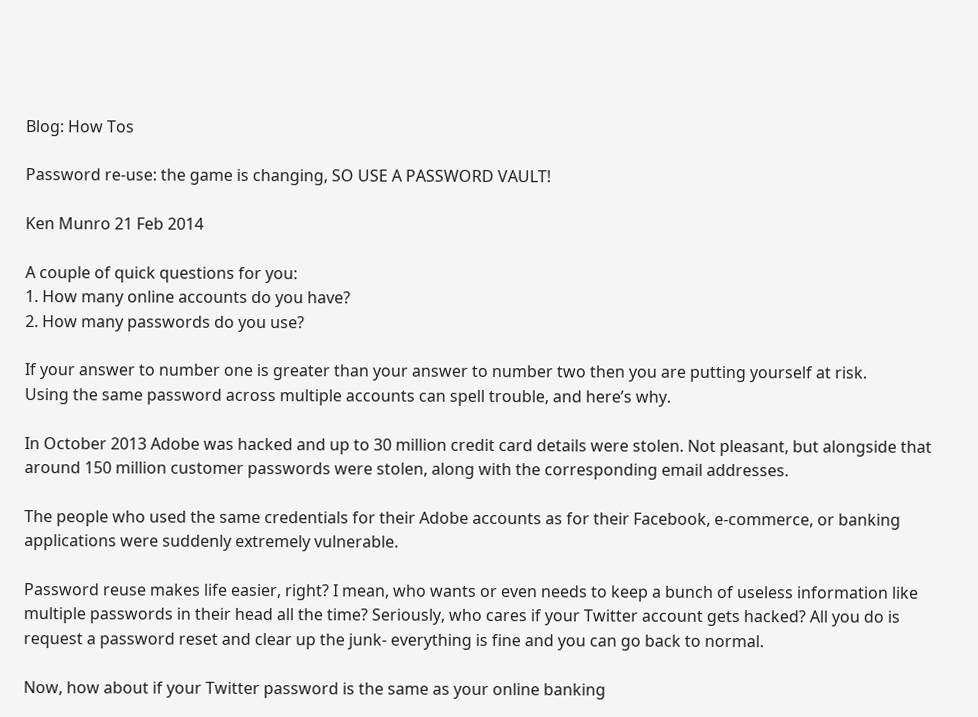Blog: How Tos

Password re-use: the game is changing, SO USE A PASSWORD VAULT!

Ken Munro 21 Feb 2014

A couple of quick questions for you:
1. How many online accounts do you have?
2. How many passwords do you use?

If your answer to number one is greater than your answer to number two then you are putting yourself at risk.
Using the same password across multiple accounts can spell trouble, and here’s why.

In October 2013 Adobe was hacked and up to 30 million credit card details were stolen. Not pleasant, but alongside that around 150 million customer passwords were stolen, along with the corresponding email addresses.

The people who used the same credentials for their Adobe accounts as for their Facebook, e-commerce, or banking applications were suddenly extremely vulnerable.

Password reuse makes life easier, right? I mean, who wants or even needs to keep a bunch of useless information like multiple passwords in their head all the time? Seriously, who cares if your Twitter account gets hacked? All you do is request a password reset and clear up the junk- everything is fine and you can go back to normal.

Now, how about if your Twitter password is the same as your online banking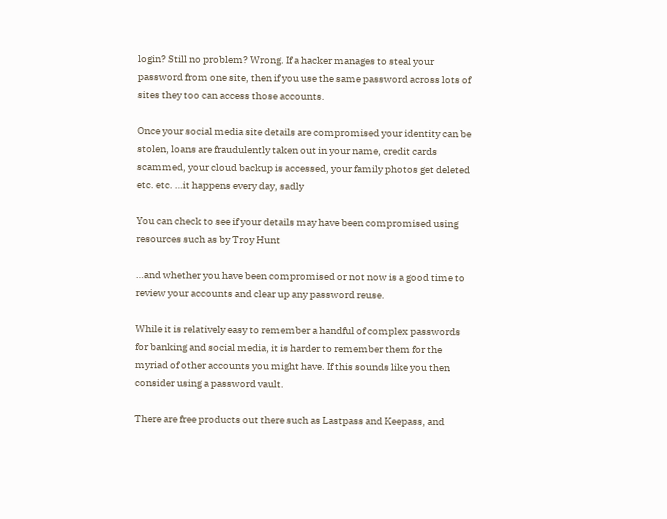login? Still no problem? Wrong. If a hacker manages to steal your password from one site, then if you use the same password across lots of sites they too can access those accounts.

Once your social media site details are compromised your identity can be stolen, loans are fraudulently taken out in your name, credit cards scammed, your cloud backup is accessed, your family photos get deleted etc. etc. …it happens every day, sadly

You can check to see if your details may have been compromised using resources such as by Troy Hunt

…and whether you have been compromised or not now is a good time to review your accounts and clear up any password reuse.

While it is relatively easy to remember a handful of complex passwords for banking and social media, it is harder to remember them for the myriad of other accounts you might have. If this sounds like you then consider using a password vault.

There are free products out there such as Lastpass and Keepass, and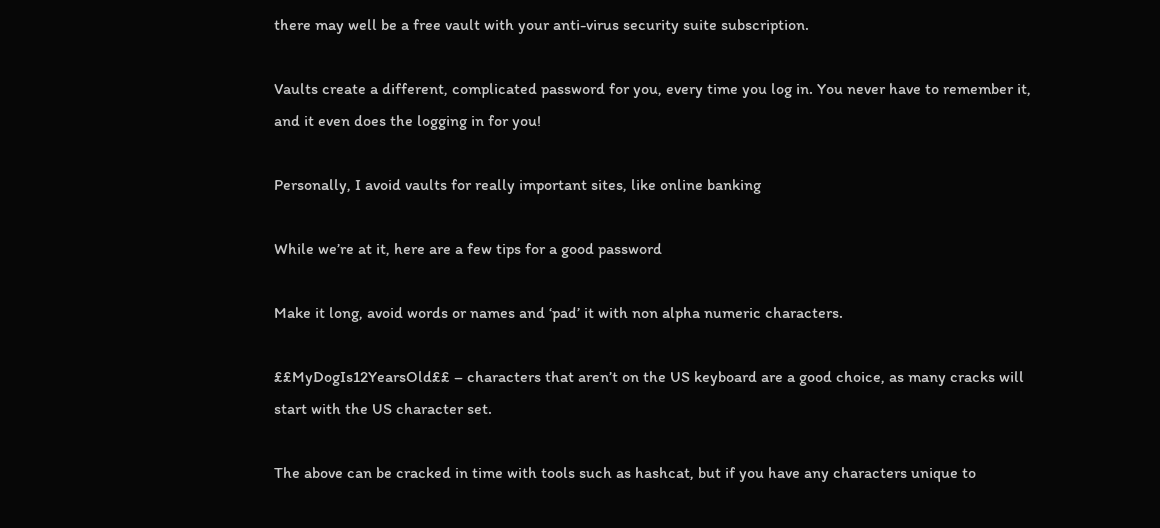there may well be a free vault with your anti-virus security suite subscription.

Vaults create a different, complicated password for you, every time you log in. You never have to remember it, and it even does the logging in for you!

Personally, I avoid vaults for really important sites, like online banking

While we’re at it, here are a few tips for a good password

Make it long, avoid words or names and ‘pad’ it with non alpha numeric characters.

££MyDogIs12YearsOld££ – characters that aren’t on the US keyboard are a good choice, as many cracks will start with the US character set.

The above can be cracked in time with tools such as hashcat, but if you have any characters unique to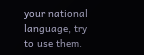your national language, try to use them.